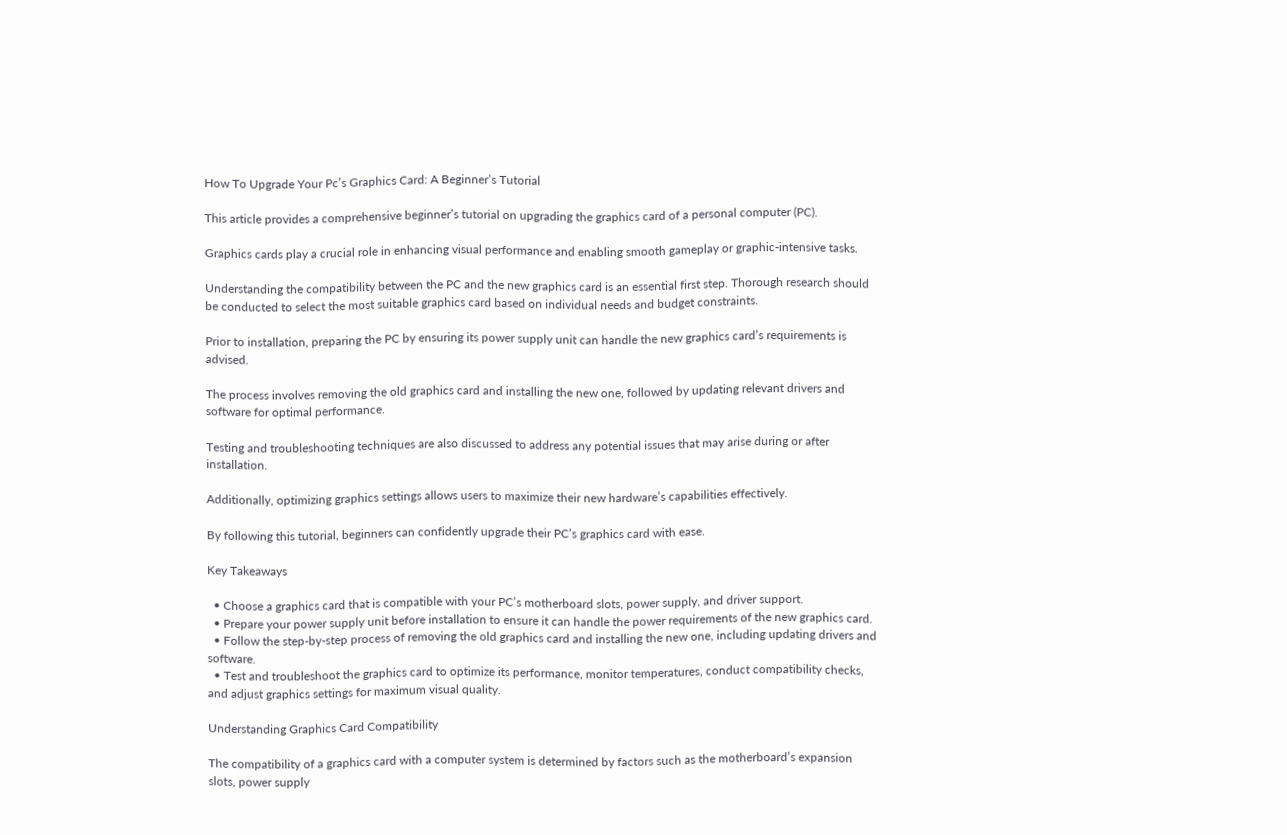How To Upgrade Your Pc’s Graphics Card: A Beginner’s Tutorial

This article provides a comprehensive beginner’s tutorial on upgrading the graphics card of a personal computer (PC).

Graphics cards play a crucial role in enhancing visual performance and enabling smooth gameplay or graphic-intensive tasks.

Understanding the compatibility between the PC and the new graphics card is an essential first step. Thorough research should be conducted to select the most suitable graphics card based on individual needs and budget constraints.

Prior to installation, preparing the PC by ensuring its power supply unit can handle the new graphics card’s requirements is advised.

The process involves removing the old graphics card and installing the new one, followed by updating relevant drivers and software for optimal performance.

Testing and troubleshooting techniques are also discussed to address any potential issues that may arise during or after installation.

Additionally, optimizing graphics settings allows users to maximize their new hardware’s capabilities effectively.

By following this tutorial, beginners can confidently upgrade their PC’s graphics card with ease.

Key Takeaways

  • Choose a graphics card that is compatible with your PC’s motherboard slots, power supply, and driver support.
  • Prepare your power supply unit before installation to ensure it can handle the power requirements of the new graphics card.
  • Follow the step-by-step process of removing the old graphics card and installing the new one, including updating drivers and software.
  • Test and troubleshoot the graphics card to optimize its performance, monitor temperatures, conduct compatibility checks, and adjust graphics settings for maximum visual quality.

Understanding Graphics Card Compatibility

The compatibility of a graphics card with a computer system is determined by factors such as the motherboard’s expansion slots, power supply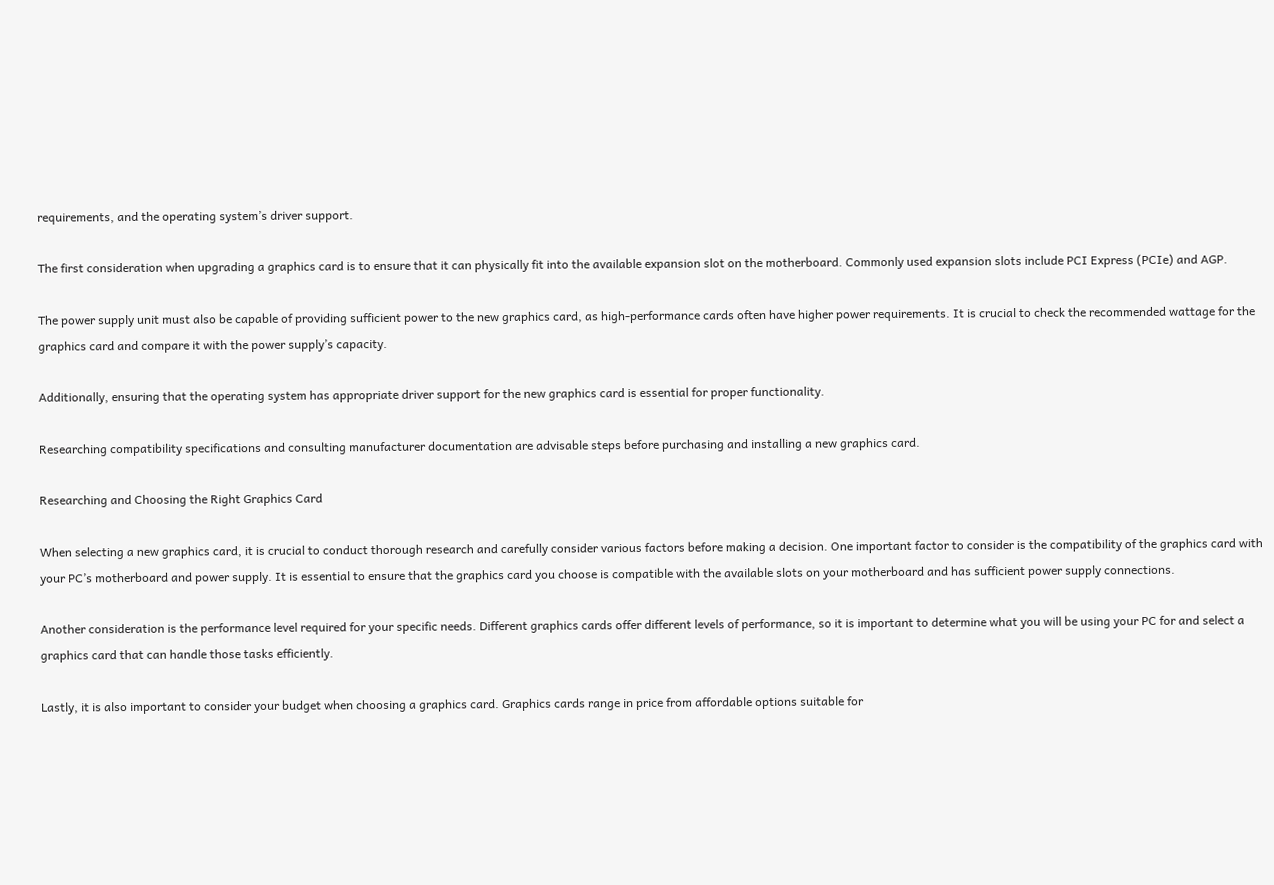requirements, and the operating system’s driver support.

The first consideration when upgrading a graphics card is to ensure that it can physically fit into the available expansion slot on the motherboard. Commonly used expansion slots include PCI Express (PCIe) and AGP.

The power supply unit must also be capable of providing sufficient power to the new graphics card, as high-performance cards often have higher power requirements. It is crucial to check the recommended wattage for the graphics card and compare it with the power supply’s capacity.

Additionally, ensuring that the operating system has appropriate driver support for the new graphics card is essential for proper functionality.

Researching compatibility specifications and consulting manufacturer documentation are advisable steps before purchasing and installing a new graphics card.

Researching and Choosing the Right Graphics Card

When selecting a new graphics card, it is crucial to conduct thorough research and carefully consider various factors before making a decision. One important factor to consider is the compatibility of the graphics card with your PC’s motherboard and power supply. It is essential to ensure that the graphics card you choose is compatible with the available slots on your motherboard and has sufficient power supply connections.

Another consideration is the performance level required for your specific needs. Different graphics cards offer different levels of performance, so it is important to determine what you will be using your PC for and select a graphics card that can handle those tasks efficiently.

Lastly, it is also important to consider your budget when choosing a graphics card. Graphics cards range in price from affordable options suitable for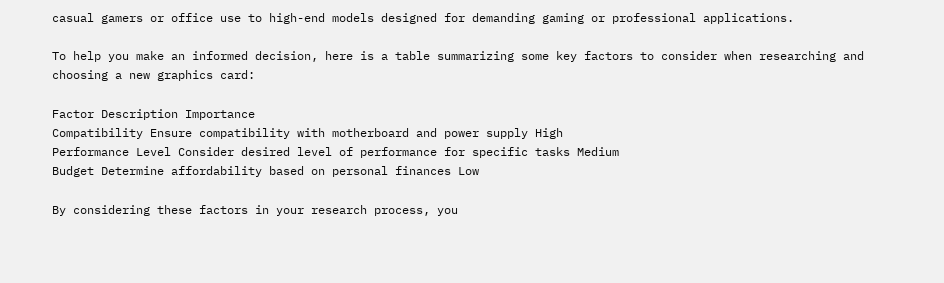casual gamers or office use to high-end models designed for demanding gaming or professional applications.

To help you make an informed decision, here is a table summarizing some key factors to consider when researching and choosing a new graphics card:

Factor Description Importance
Compatibility Ensure compatibility with motherboard and power supply High
Performance Level Consider desired level of performance for specific tasks Medium
Budget Determine affordability based on personal finances Low

By considering these factors in your research process, you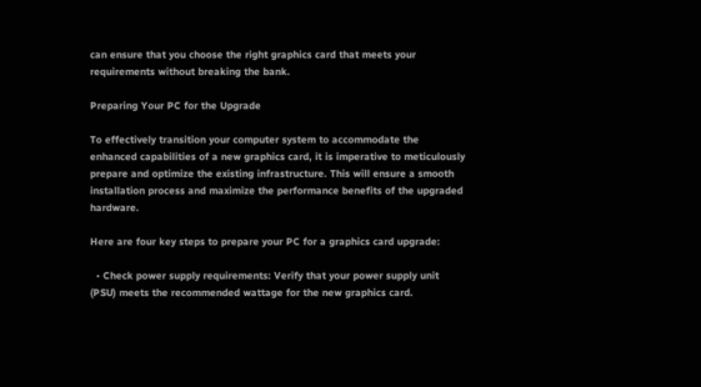can ensure that you choose the right graphics card that meets your requirements without breaking the bank.

Preparing Your PC for the Upgrade

To effectively transition your computer system to accommodate the enhanced capabilities of a new graphics card, it is imperative to meticulously prepare and optimize the existing infrastructure. This will ensure a smooth installation process and maximize the performance benefits of the upgraded hardware.

Here are four key steps to prepare your PC for a graphics card upgrade:

  • Check power supply requirements: Verify that your power supply unit (PSU) meets the recommended wattage for the new graphics card.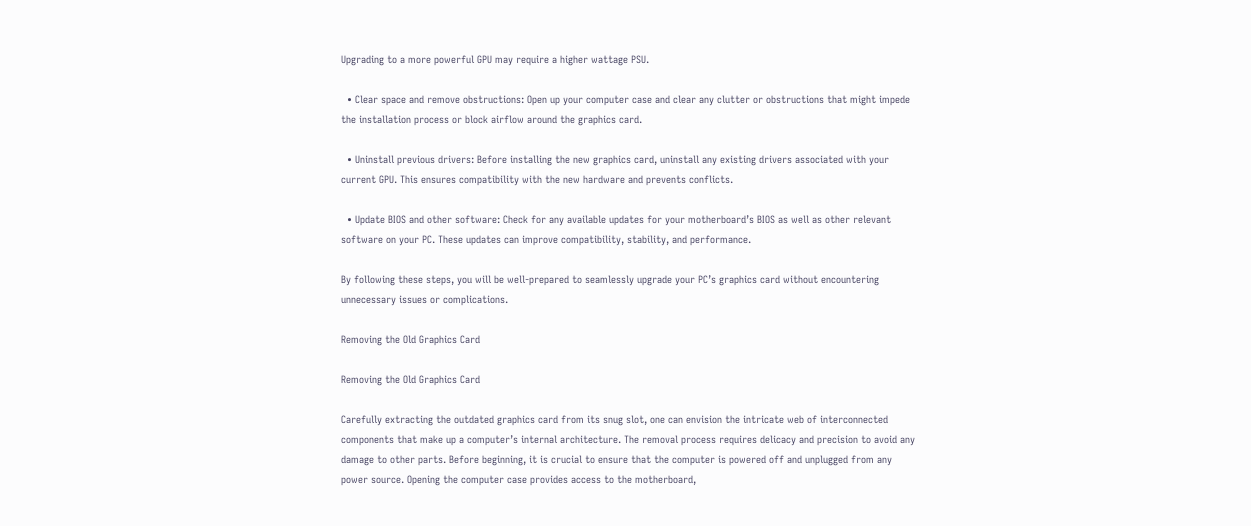Upgrading to a more powerful GPU may require a higher wattage PSU.

  • Clear space and remove obstructions: Open up your computer case and clear any clutter or obstructions that might impede the installation process or block airflow around the graphics card.

  • Uninstall previous drivers: Before installing the new graphics card, uninstall any existing drivers associated with your current GPU. This ensures compatibility with the new hardware and prevents conflicts.

  • Update BIOS and other software: Check for any available updates for your motherboard’s BIOS as well as other relevant software on your PC. These updates can improve compatibility, stability, and performance.

By following these steps, you will be well-prepared to seamlessly upgrade your PC’s graphics card without encountering unnecessary issues or complications.

Removing the Old Graphics Card

Removing the Old Graphics Card

Carefully extracting the outdated graphics card from its snug slot, one can envision the intricate web of interconnected components that make up a computer’s internal architecture. The removal process requires delicacy and precision to avoid any damage to other parts. Before beginning, it is crucial to ensure that the computer is powered off and unplugged from any power source. Opening the computer case provides access to the motherboard,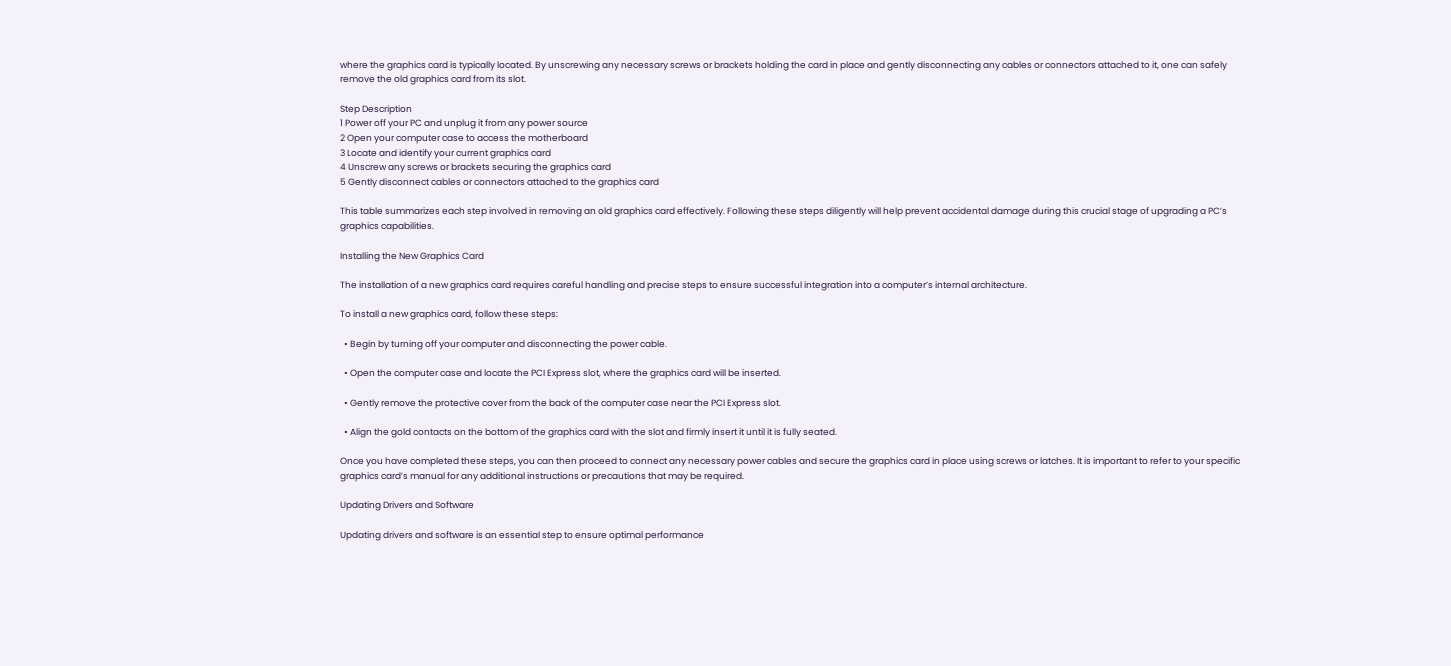where the graphics card is typically located. By unscrewing any necessary screws or brackets holding the card in place and gently disconnecting any cables or connectors attached to it, one can safely remove the old graphics card from its slot.

Step Description
1 Power off your PC and unplug it from any power source
2 Open your computer case to access the motherboard
3 Locate and identify your current graphics card
4 Unscrew any screws or brackets securing the graphics card
5 Gently disconnect cables or connectors attached to the graphics card

This table summarizes each step involved in removing an old graphics card effectively. Following these steps diligently will help prevent accidental damage during this crucial stage of upgrading a PC’s graphics capabilities.

Installing the New Graphics Card

The installation of a new graphics card requires careful handling and precise steps to ensure successful integration into a computer’s internal architecture.

To install a new graphics card, follow these steps:

  • Begin by turning off your computer and disconnecting the power cable.

  • Open the computer case and locate the PCI Express slot, where the graphics card will be inserted.

  • Gently remove the protective cover from the back of the computer case near the PCI Express slot.

  • Align the gold contacts on the bottom of the graphics card with the slot and firmly insert it until it is fully seated.

Once you have completed these steps, you can then proceed to connect any necessary power cables and secure the graphics card in place using screws or latches. It is important to refer to your specific graphics card’s manual for any additional instructions or precautions that may be required.

Updating Drivers and Software

Updating drivers and software is an essential step to ensure optimal performance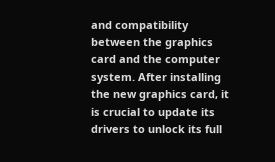and compatibility between the graphics card and the computer system. After installing the new graphics card, it is crucial to update its drivers to unlock its full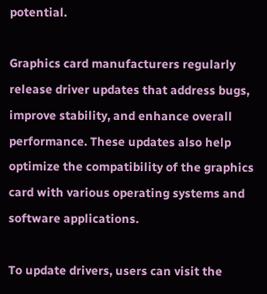potential.

Graphics card manufacturers regularly release driver updates that address bugs, improve stability, and enhance overall performance. These updates also help optimize the compatibility of the graphics card with various operating systems and software applications.

To update drivers, users can visit the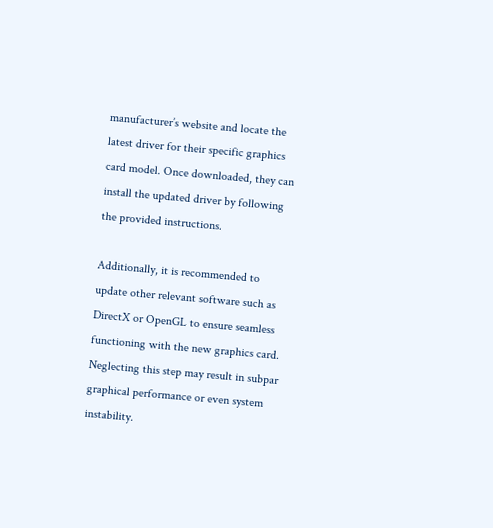manufacturer’s website and locate the latest driver for their specific graphics card model. Once downloaded, they can install the updated driver by following the provided instructions.

Additionally, it is recommended to update other relevant software such as DirectX or OpenGL to ensure seamless functioning with the new graphics card. Neglecting this step may result in subpar graphical performance or even system instability.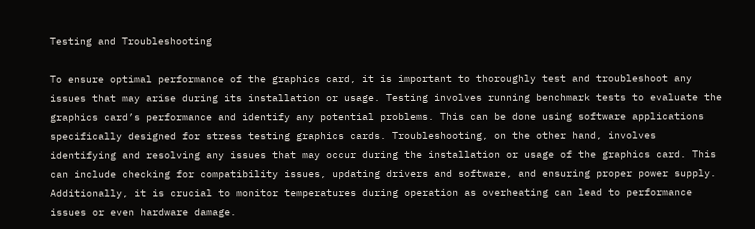Testing and Troubleshooting

To ensure optimal performance of the graphics card, it is important to thoroughly test and troubleshoot any issues that may arise during its installation or usage. Testing involves running benchmark tests to evaluate the graphics card’s performance and identify any potential problems. This can be done using software applications specifically designed for stress testing graphics cards. Troubleshooting, on the other hand, involves identifying and resolving any issues that may occur during the installation or usage of the graphics card. This can include checking for compatibility issues, updating drivers and software, and ensuring proper power supply. Additionally, it is crucial to monitor temperatures during operation as overheating can lead to performance issues or even hardware damage.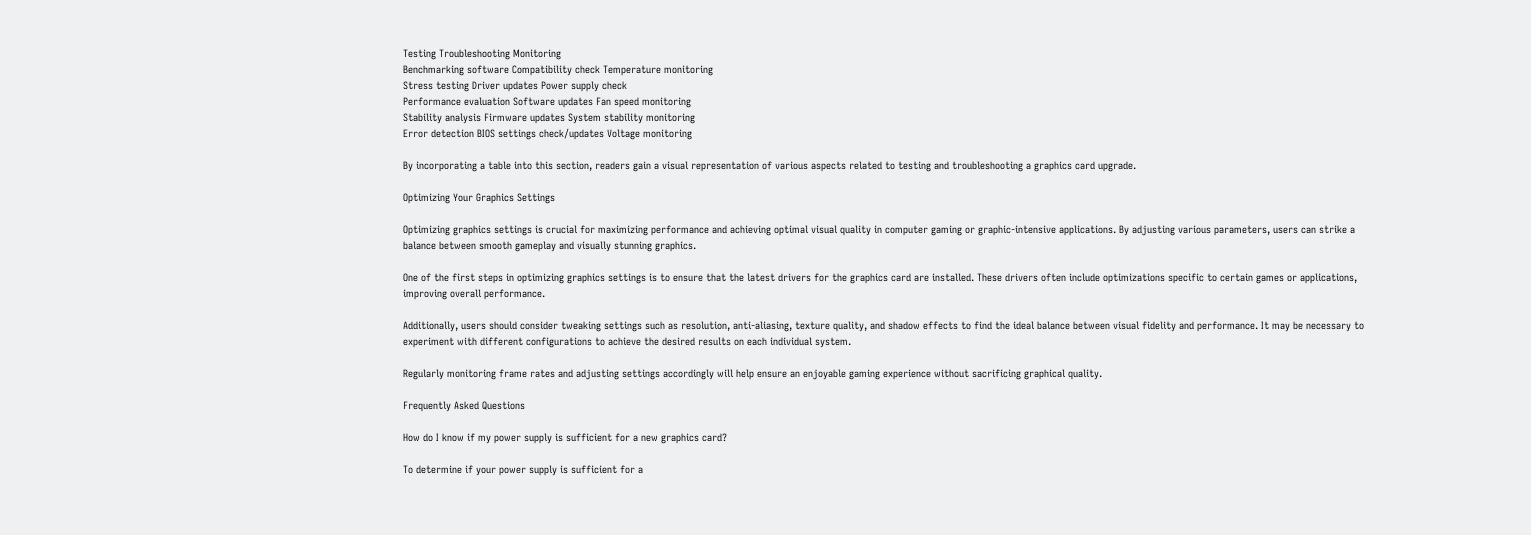Testing Troubleshooting Monitoring
Benchmarking software Compatibility check Temperature monitoring
Stress testing Driver updates Power supply check
Performance evaluation Software updates Fan speed monitoring
Stability analysis Firmware updates System stability monitoring
Error detection BIOS settings check/updates Voltage monitoring

By incorporating a table into this section, readers gain a visual representation of various aspects related to testing and troubleshooting a graphics card upgrade.

Optimizing Your Graphics Settings

Optimizing graphics settings is crucial for maximizing performance and achieving optimal visual quality in computer gaming or graphic-intensive applications. By adjusting various parameters, users can strike a balance between smooth gameplay and visually stunning graphics.

One of the first steps in optimizing graphics settings is to ensure that the latest drivers for the graphics card are installed. These drivers often include optimizations specific to certain games or applications, improving overall performance.

Additionally, users should consider tweaking settings such as resolution, anti-aliasing, texture quality, and shadow effects to find the ideal balance between visual fidelity and performance. It may be necessary to experiment with different configurations to achieve the desired results on each individual system.

Regularly monitoring frame rates and adjusting settings accordingly will help ensure an enjoyable gaming experience without sacrificing graphical quality.

Frequently Asked Questions

How do I know if my power supply is sufficient for a new graphics card?

To determine if your power supply is sufficient for a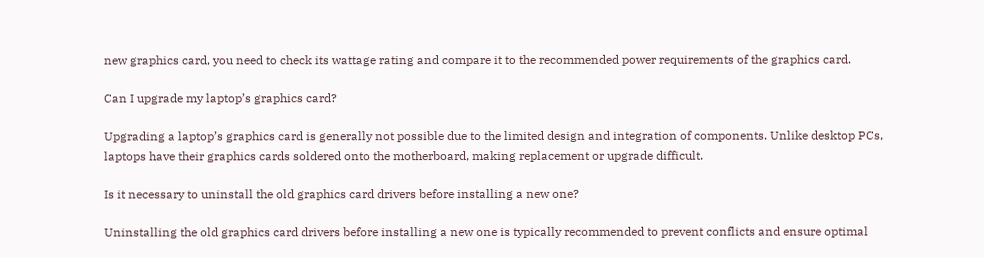new graphics card, you need to check its wattage rating and compare it to the recommended power requirements of the graphics card.

Can I upgrade my laptop’s graphics card?

Upgrading a laptop’s graphics card is generally not possible due to the limited design and integration of components. Unlike desktop PCs, laptops have their graphics cards soldered onto the motherboard, making replacement or upgrade difficult.

Is it necessary to uninstall the old graphics card drivers before installing a new one?

Uninstalling the old graphics card drivers before installing a new one is typically recommended to prevent conflicts and ensure optimal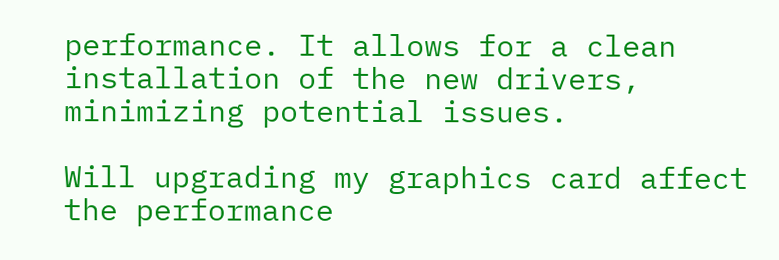performance. It allows for a clean installation of the new drivers, minimizing potential issues.

Will upgrading my graphics card affect the performance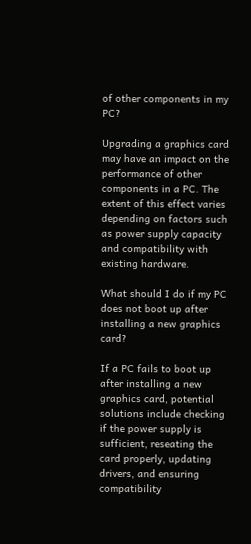of other components in my PC?

Upgrading a graphics card may have an impact on the performance of other components in a PC. The extent of this effect varies depending on factors such as power supply capacity and compatibility with existing hardware.

What should I do if my PC does not boot up after installing a new graphics card?

If a PC fails to boot up after installing a new graphics card, potential solutions include checking if the power supply is sufficient, reseating the card properly, updating drivers, and ensuring compatibility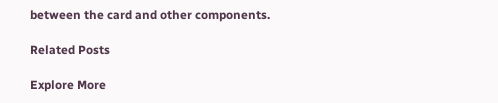between the card and other components.

Related Posts

Explore More